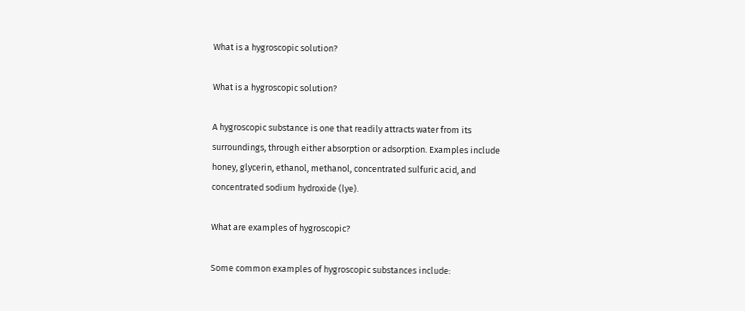What is a hygroscopic solution?

What is a hygroscopic solution?

A hygroscopic substance is one that readily attracts water from its surroundings, through either absorption or adsorption. Examples include honey, glycerin, ethanol, methanol, concentrated sulfuric acid, and concentrated sodium hydroxide (lye).

What are examples of hygroscopic?

Some common examples of hygroscopic substances include: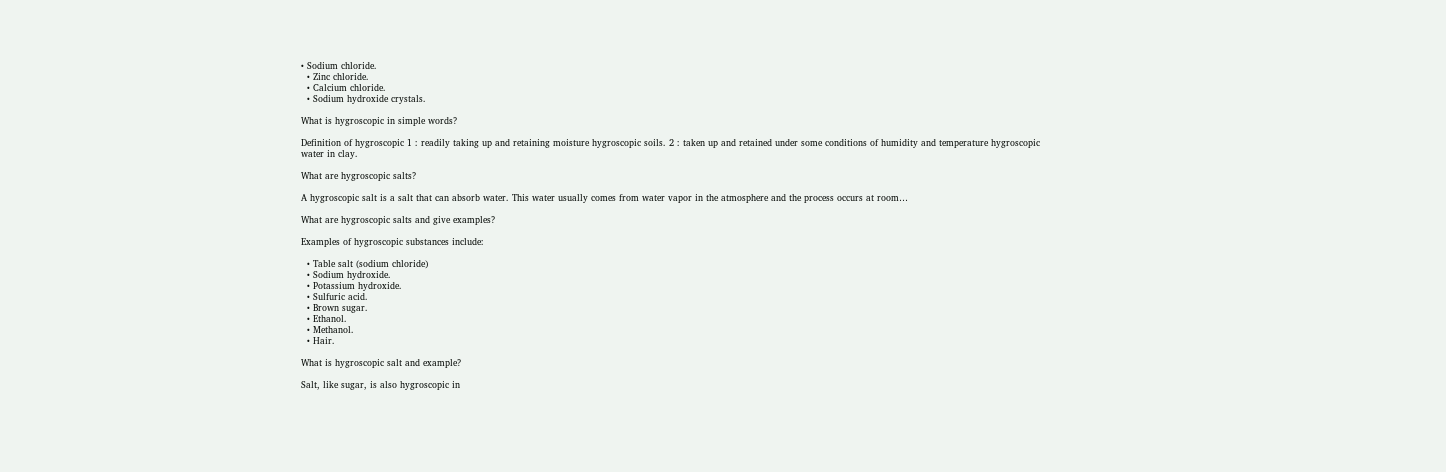• Sodium chloride.
  • Zinc chloride.
  • Calcium chloride.
  • Sodium hydroxide crystals.

What is hygroscopic in simple words?

Definition of hygroscopic 1 : readily taking up and retaining moisture hygroscopic soils. 2 : taken up and retained under some conditions of humidity and temperature hygroscopic water in clay.

What are hygroscopic salts?

A hygroscopic salt is a salt that can absorb water. This water usually comes from water vapor in the atmosphere and the process occurs at room…

What are hygroscopic salts and give examples?

Examples of hygroscopic substances include:

  • Table salt (sodium chloride)
  • Sodium hydroxide.
  • Potassium hydroxide.
  • Sulfuric acid.
  • Brown sugar.
  • Ethanol.
  • Methanol.
  • Hair.

What is hygroscopic salt and example?

Salt, like sugar, is also hygroscopic in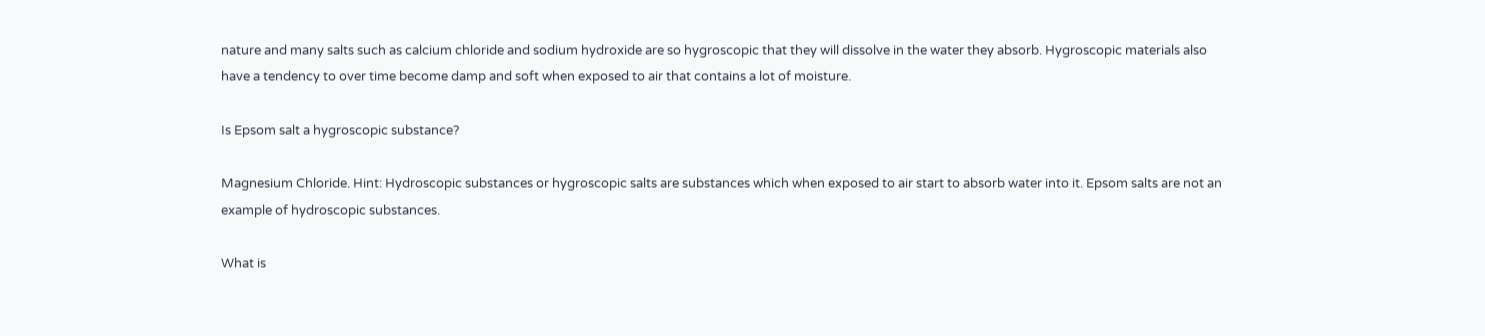nature and many salts such as calcium chloride and sodium hydroxide are so hygroscopic that they will dissolve in the water they absorb. Hygroscopic materials also have a tendency to over time become damp and soft when exposed to air that contains a lot of moisture.

Is Epsom salt a hygroscopic substance?

Magnesium Chloride. Hint: Hydroscopic substances or hygroscopic salts are substances which when exposed to air start to absorb water into it. Epsom salts are not an example of hydroscopic substances.

What is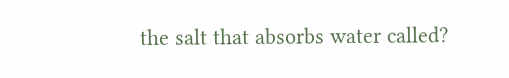the salt that absorbs water called?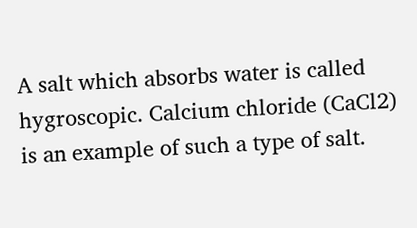A salt which absorbs water is called hygroscopic. Calcium chloride (CaCl2) is an example of such a type of salt.